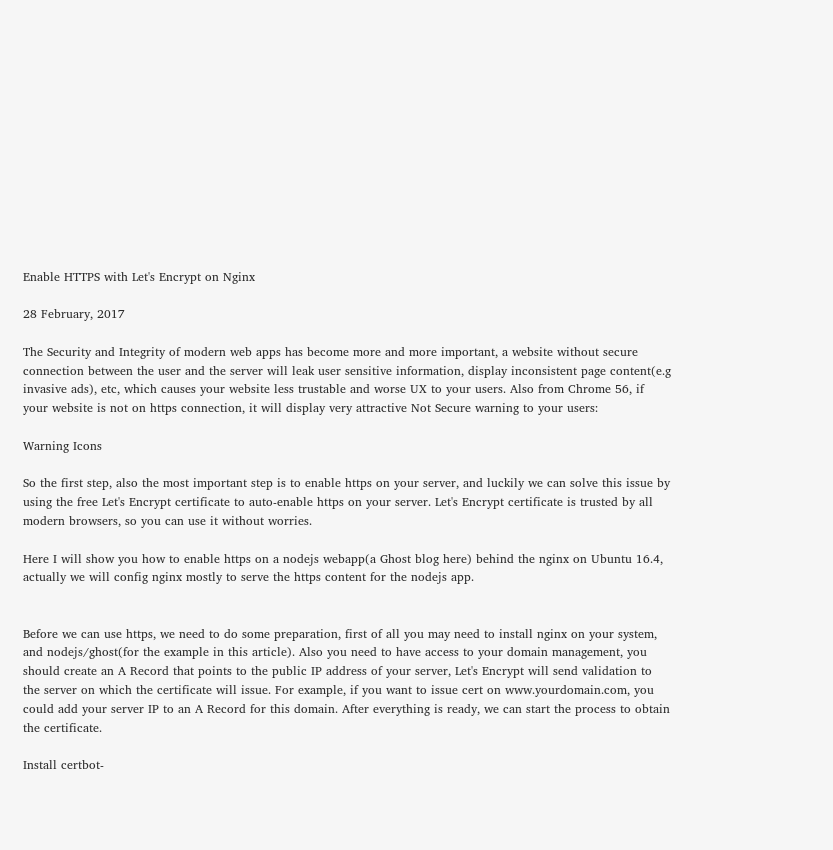Enable HTTPS with Let's Encrypt on Nginx

28 February, 2017

The Security and Integrity of modern web apps has become more and more important, a website without secure connection between the user and the server will leak user sensitive information, display inconsistent page content(e.g invasive ads), etc, which causes your website less trustable and worse UX to your users. Also from Chrome 56, if your website is not on https connection, it will display very attractive Not Secure warning to your users:

Warning Icons

So the first step, also the most important step is to enable https on your server, and luckily we can solve this issue by using the free Let's Encrypt certificate to auto-enable https on your server. Let's Encrypt certificate is trusted by all modern browsers, so you can use it without worries.

Here I will show you how to enable https on a nodejs webapp(a Ghost blog here) behind the nginx on Ubuntu 16.4, actually we will config nginx mostly to serve the https content for the nodejs app.


Before we can use https, we need to do some preparation, first of all you may need to install nginx on your system, and nodejs/ghost(for the example in this article). Also you need to have access to your domain management, you should create an A Record that points to the public IP address of your server, Let's Encrypt will send validation to the server on which the certificate will issue. For example, if you want to issue cert on www.yourdomain.com, you could add your server IP to an A Record for this domain. After everything is ready, we can start the process to obtain the certificate.

Install certbot-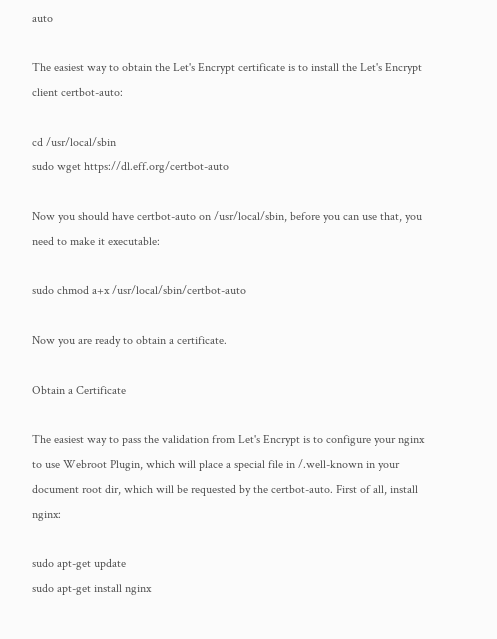auto

The easiest way to obtain the Let's Encrypt certificate is to install the Let's Encrypt client certbot-auto:

cd /usr/local/sbin
sudo wget https://dl.eff.org/certbot-auto

Now you should have certbot-auto on /usr/local/sbin, before you can use that, you need to make it executable:

sudo chmod a+x /usr/local/sbin/certbot-auto

Now you are ready to obtain a certificate.

Obtain a Certificate

The easiest way to pass the validation from Let's Encrypt is to configure your nginx to use Webroot Plugin, which will place a special file in /.well-known in your document root dir, which will be requested by the certbot-auto. First of all, install nginx:

sudo apt-get update
sudo apt-get install nginx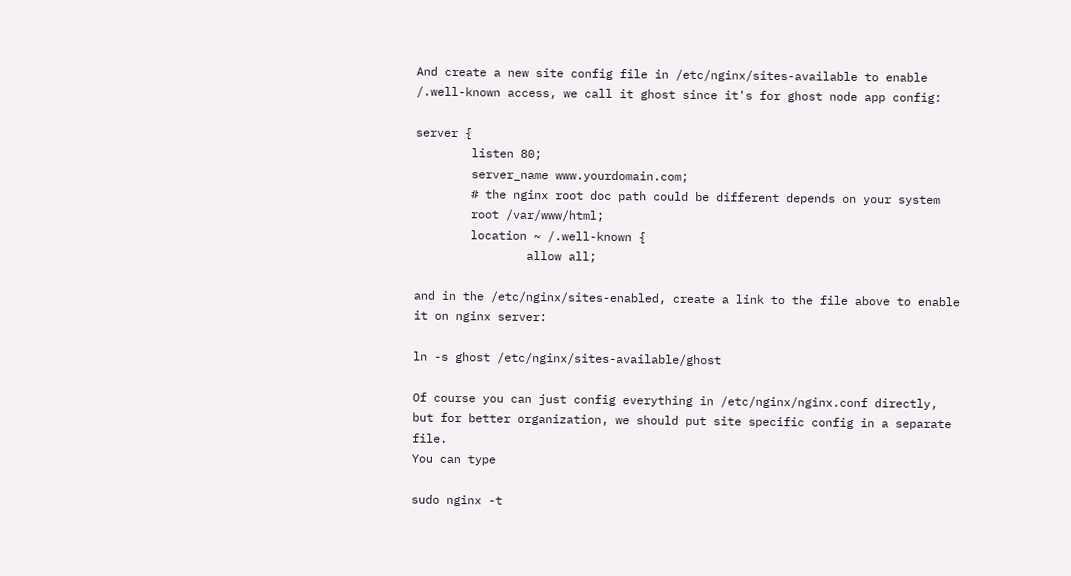And create a new site config file in /etc/nginx/sites-available to enable /.well-known access, we call it ghost since it's for ghost node app config:

server {
        listen 80;
        server_name www.yourdomain.com;
        # the nginx root doc path could be different depends on your system
        root /var/www/html;
        location ~ /.well-known {
                allow all;

and in the /etc/nginx/sites-enabled, create a link to the file above to enable it on nginx server:

ln -s ghost /etc/nginx/sites-available/ghost

Of course you can just config everything in /etc/nginx/nginx.conf directly, but for better organization, we should put site specific config in a separate file.
You can type

sudo nginx -t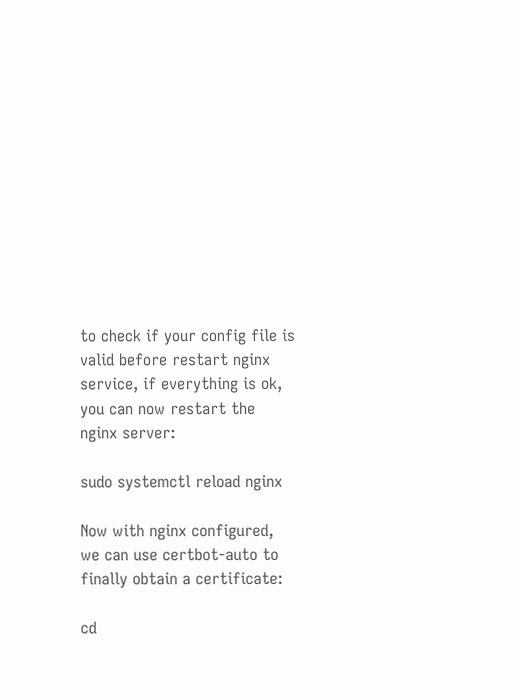to check if your config file is valid before restart nginx service, if everything is ok, you can now restart the nginx server:

sudo systemctl reload nginx

Now with nginx configured, we can use certbot-auto to finally obtain a certificate:

cd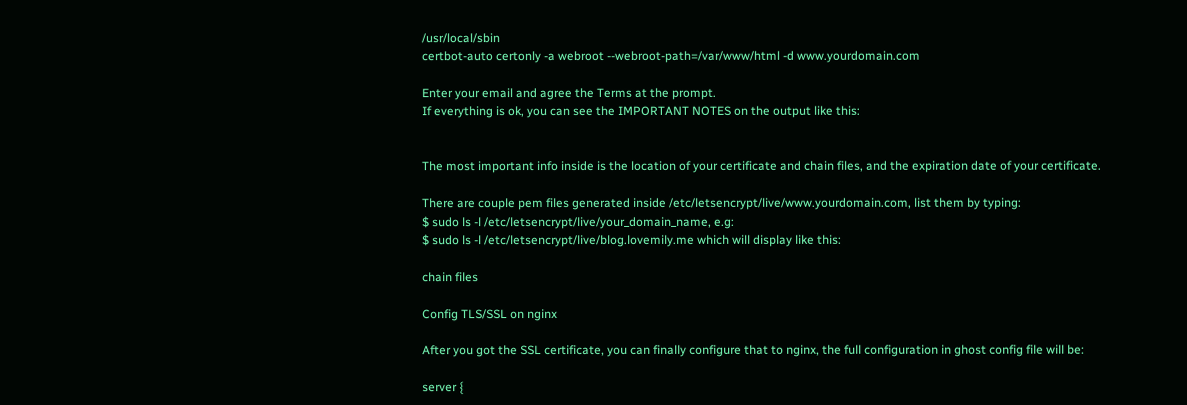/usr/local/sbin
certbot-auto certonly -a webroot --webroot-path=/var/www/html -d www.yourdomain.com

Enter your email and agree the Terms at the prompt.
If everything is ok, you can see the IMPORTANT NOTES on the output like this:


The most important info inside is the location of your certificate and chain files, and the expiration date of your certificate.

There are couple pem files generated inside /etc/letsencrypt/live/www.yourdomain.com, list them by typing:
$ sudo ls -l /etc/letsencrypt/live/your_domain_name, e.g:
$ sudo ls -l /etc/letsencrypt/live/blog.lovemily.me which will display like this:

chain files

Config TLS/SSL on nginx

After you got the SSL certificate, you can finally configure that to nginx, the full configuration in ghost config file will be:

server {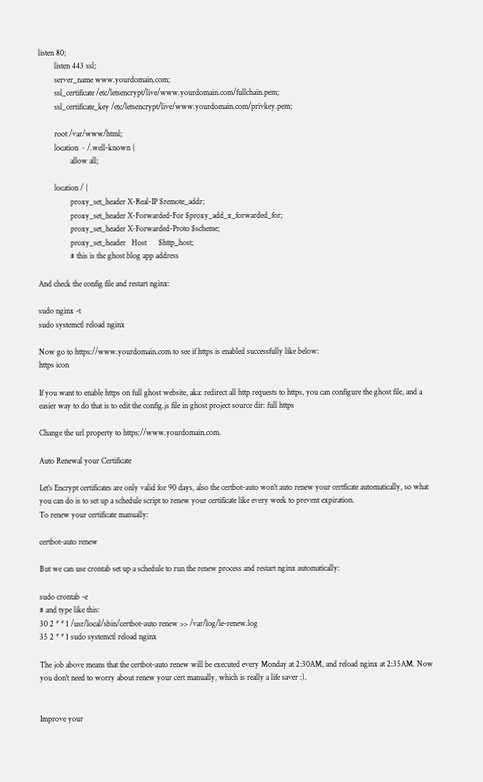listen 80;
        listen 443 ssl;
        server_name www.yourdomain.com;
        ssl_certificate /etc/letsencrypt/live/www.yourdomain.com/fullchain.pem;
        ssl_certificate_key /etc/letsencrypt/live/www.yourdomain.com/privkey.pem;

        root /var/www/html;
        location ~ /.well-known {
                allow all;

        location / {
                proxy_set_header X-Real-IP $remote_addr;
                proxy_set_header X-Forwarded-For $proxy_add_x_forwarded_for;
                proxy_set_header X-Forwarded-Proto $scheme;
                proxy_set_header   Host      $http_host;
                # this is the ghost blog app address

And check the config file and restart nginx:

sudo nginx -t
sudo systemctl reload nginx

Now go to https://www.yourdomain.com to see if https is enabled successfully like below:
https icon

If you want to enable https on full ghost website, aka: redirect all http requests to https, you can configure the ghost file, and a easier way to do that is to edit the config.js file in ghost project source dir: full https

Change the url property to https://www.yourdomain.com.

Auto Renewal your Certificate

Let’s Encrypt certificates are only valid for 90 days, also the certbot-auto won't auto renew your certficate automatically, so what you can do is to set up a schedule script to renew your certificate like every week to prevent expiration.
To renew your certificate manually:

certbot-auto renew

But we can use crontab set up a schedule to run the renew process and restart nginx automatically:

sudo crontab -e
# and type like this:
30 2 * * 1 /usr/local/sbin/certbot-auto renew >> /var/log/le-renew.log
35 2 * * 1 sudo systemctl reload nginx

The job above means that the certbot-auto renew will be executed every Monday at 2:30AM, and reload nginx at 2:35AM. Now you don't need to worry about renew your cert manually, which is really a life saver :).


Improve your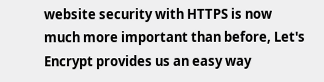website security with HTTPS is now much more important than before, Let's Encrypt provides us an easy way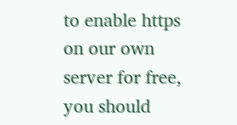to enable https on our own server for free, you should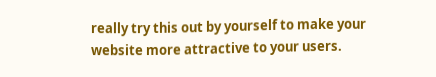really try this out by yourself to make your website more attractive to your users.